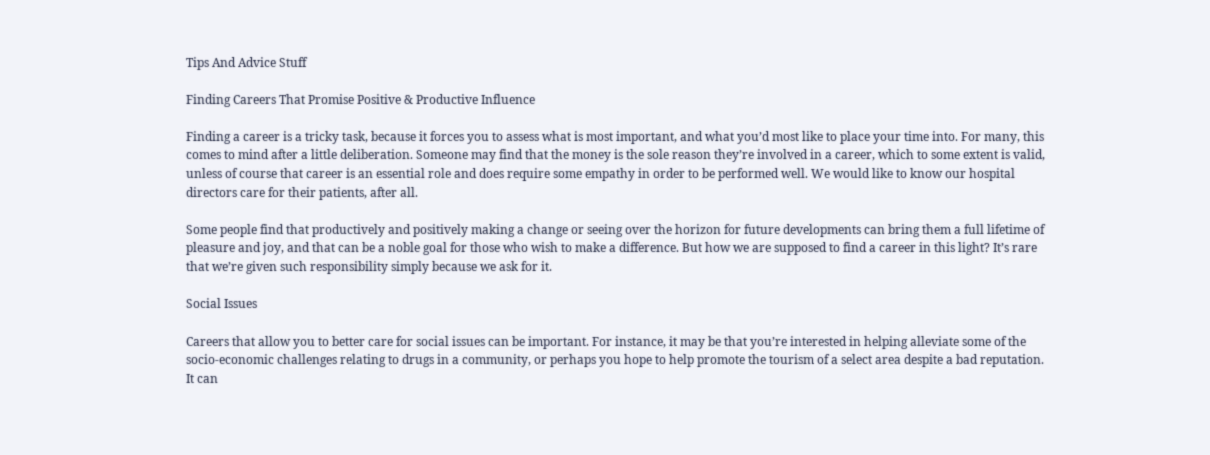Tips And Advice Stuff

Finding Careers That Promise Positive & Productive Influence

Finding a career is a tricky task, because it forces you to assess what is most important, and what you’d most like to place your time into. For many, this comes to mind after a little deliberation. Someone may find that the money is the sole reason they’re involved in a career, which to some extent is valid, unless of course that career is an essential role and does require some empathy in order to be performed well. We would like to know our hospital directors care for their patients, after all.

Some people find that productively and positively making a change or seeing over the horizon for future developments can bring them a full lifetime of pleasure and joy, and that can be a noble goal for those who wish to make a difference. But how we are supposed to find a career in this light? It’s rare that we’re given such responsibility simply because we ask for it.

Social Issues

Careers that allow you to better care for social issues can be important. For instance, it may be that you’re interested in helping alleviate some of the socio-economic challenges relating to drugs in a community, or perhaps you hope to help promote the tourism of a select area despite a bad reputation. It can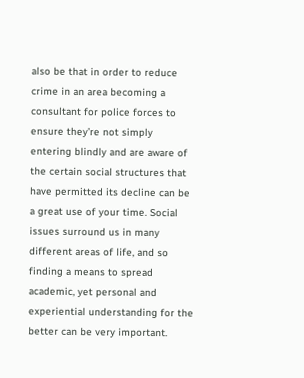also be that in order to reduce crime in an area becoming a consultant for police forces to ensure they’re not simply entering blindly and are aware of the certain social structures that have permitted its decline can be a great use of your time. Social issues surround us in many different areas of life, and so finding a means to spread academic, yet personal and experiential understanding for the better can be very important.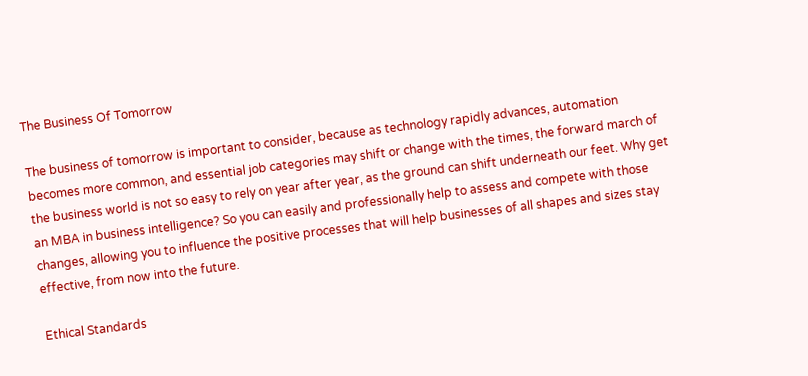The Business Of Tomorrow

The business of tomorrow is important to consider, because as technology rapidly advances, automation becomes more common, and essential job categories may shift or change with the times, the forward march of the business world is not so easy to rely on year after year, as the ground can shift underneath our feet. Why get an MBA in business intelligence? So you can easily and professionally help to assess and compete with those changes, allowing you to influence the positive processes that will help businesses of all shapes and sizes stay effective, from now into the future.

Ethical Standards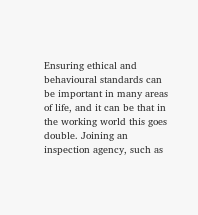Ensuring ethical and behavioural standards can be important in many areas of life, and it can be that in the working world this goes double. Joining an inspection agency, such as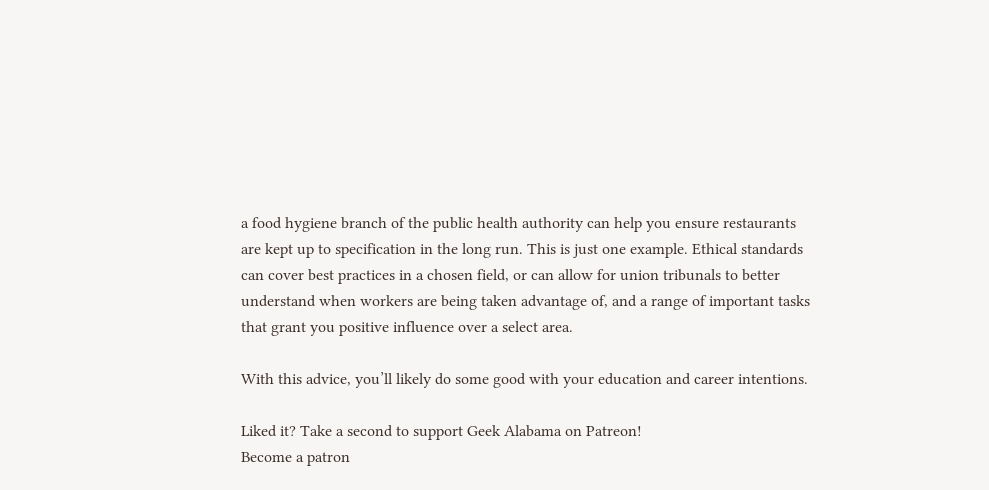a food hygiene branch of the public health authority can help you ensure restaurants are kept up to specification in the long run. This is just one example. Ethical standards can cover best practices in a chosen field, or can allow for union tribunals to better understand when workers are being taken advantage of, and a range of important tasks that grant you positive influence over a select area.

With this advice, you’ll likely do some good with your education and career intentions.

Liked it? Take a second to support Geek Alabama on Patreon!
Become a patron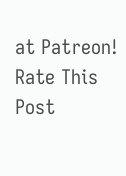at Patreon!
Rate This Post